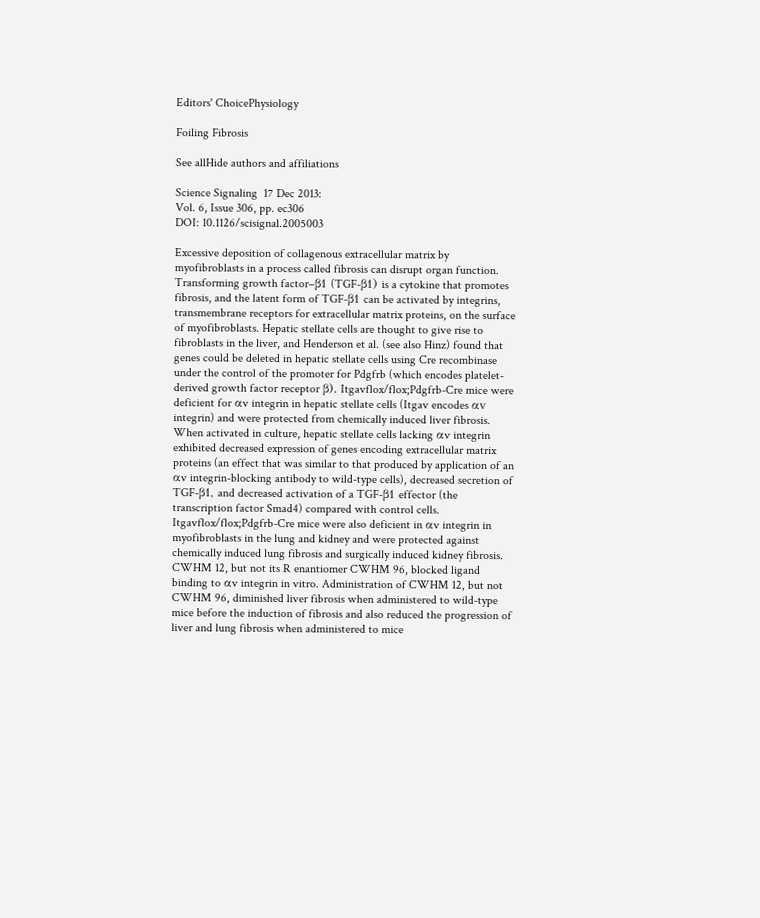Editors' ChoicePhysiology

Foiling Fibrosis

See allHide authors and affiliations

Science Signaling  17 Dec 2013:
Vol. 6, Issue 306, pp. ec306
DOI: 10.1126/scisignal.2005003

Excessive deposition of collagenous extracellular matrix by myofibroblasts in a process called fibrosis can disrupt organ function. Transforming growth factor–β1 (TGF-β1) is a cytokine that promotes fibrosis, and the latent form of TGF-β1 can be activated by integrins, transmembrane receptors for extracellular matrix proteins, on the surface of myofibroblasts. Hepatic stellate cells are thought to give rise to fibroblasts in the liver, and Henderson et al. (see also Hinz) found that genes could be deleted in hepatic stellate cells using Cre recombinase under the control of the promoter for Pdgfrb (which encodes platelet-derived growth factor receptor β). Itgavflox/flox;Pdgfrb-Cre mice were deficient for αv integrin in hepatic stellate cells (Itgav encodes αv integrin) and were protected from chemically induced liver fibrosis. When activated in culture, hepatic stellate cells lacking αv integrin exhibited decreased expression of genes encoding extracellular matrix proteins (an effect that was similar to that produced by application of an αv integrin-blocking antibody to wild-type cells), decreased secretion of TGF-β1, and decreased activation of a TGF-β1 effector (the transcription factor Smad4) compared with control cells. Itgavflox/flox;Pdgfrb-Cre mice were also deficient in αv integrin in myofibroblasts in the lung and kidney and were protected against chemically induced lung fibrosis and surgically induced kidney fibrosis. CWHM 12, but not its R enantiomer CWHM 96, blocked ligand binding to αv integrin in vitro. Administration of CWHM 12, but not CWHM 96, diminished liver fibrosis when administered to wild-type mice before the induction of fibrosis and also reduced the progression of liver and lung fibrosis when administered to mice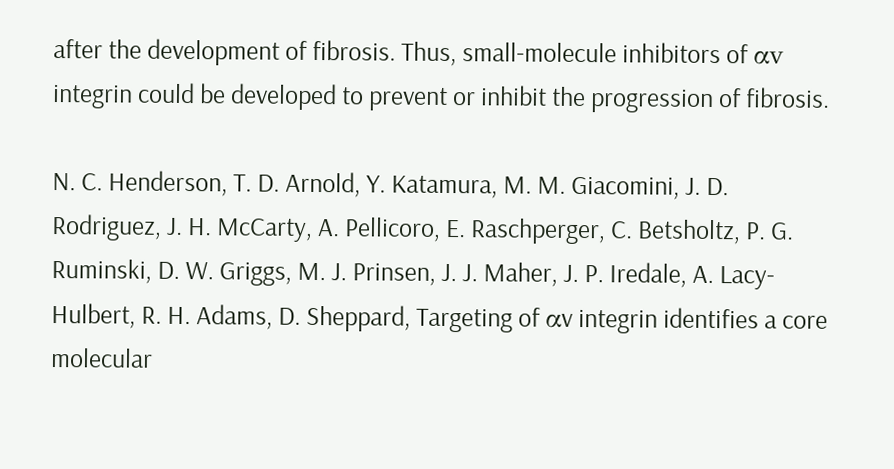after the development of fibrosis. Thus, small-molecule inhibitors of αv integrin could be developed to prevent or inhibit the progression of fibrosis.

N. C. Henderson, T. D. Arnold, Y. Katamura, M. M. Giacomini, J. D. Rodriguez, J. H. McCarty, A. Pellicoro, E. Raschperger, C. Betsholtz, P. G. Ruminski, D. W. Griggs, M. J. Prinsen, J. J. Maher, J. P. Iredale, A. Lacy-Hulbert, R. H. Adams, D. Sheppard, Targeting of αv integrin identifies a core molecular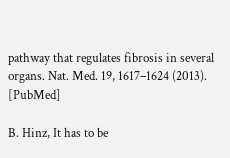pathway that regulates fibrosis in several organs. Nat. Med. 19, 1617–1624 (2013). [PubMed]

B. Hinz, It has to be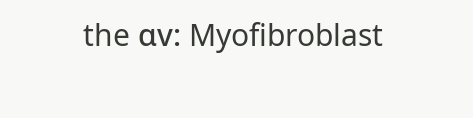the αv: Myofibroblast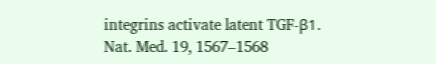integrins activate latent TGF-β1. Nat. Med. 19, 1567–1568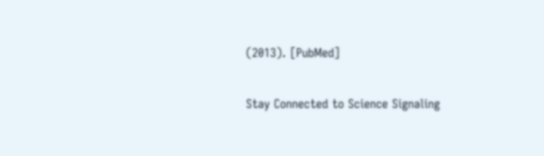(2013). [PubMed]

Stay Connected to Science Signaling